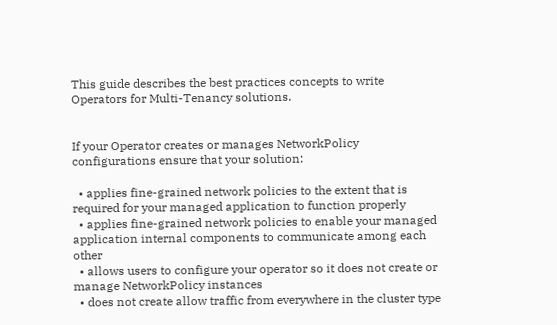This guide describes the best practices concepts to write Operators for Multi-Tenancy solutions.


If your Operator creates or manages NetworkPolicy configurations ensure that your solution:

  • applies fine-grained network policies to the extent that is required for your managed application to function properly
  • applies fine-grained network policies to enable your managed application internal components to communicate among each other
  • allows users to configure your operator so it does not create or manage NetworkPolicy instances
  • does not create allow traffic from everywhere in the cluster type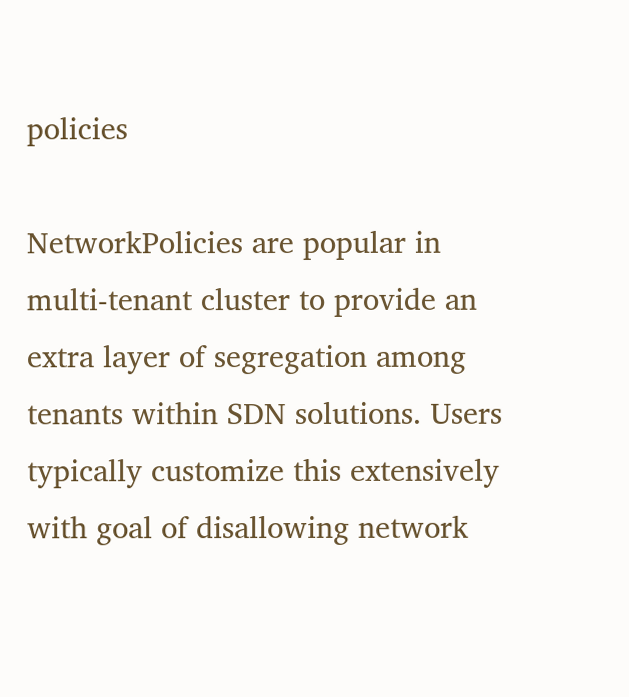policies

NetworkPolicies are popular in multi-tenant cluster to provide an extra layer of segregation among tenants within SDN solutions. Users typically customize this extensively with goal of disallowing network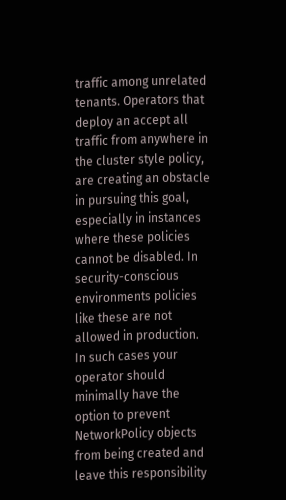traffic among unrelated tenants. Operators that deploy an accept all traffic from anywhere in the cluster style policy, are creating an obstacle in pursuing this goal, especially in instances where these policies cannot be disabled. In security-conscious environments policies like these are not allowed in production. In such cases your operator should minimally have the option to prevent NetworkPolicy objects from being created and leave this responsibility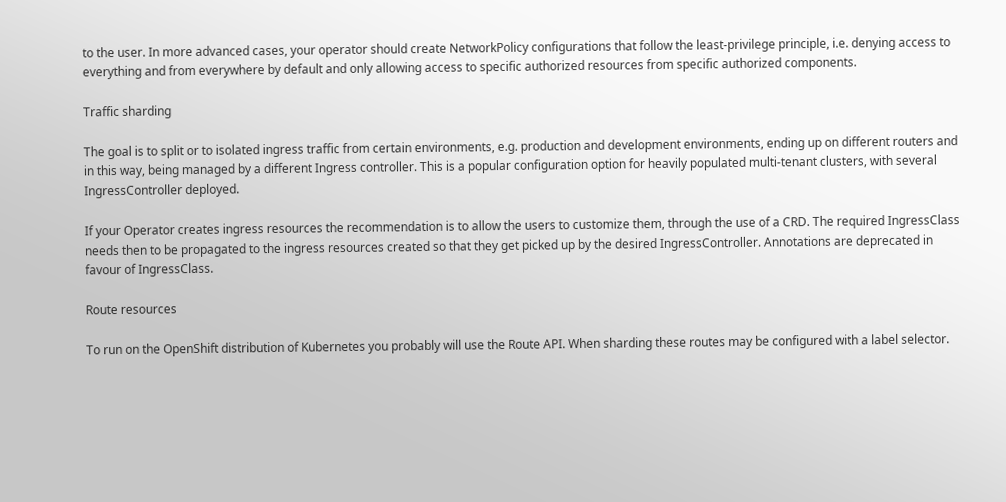to the user. In more advanced cases, your operator should create NetworkPolicy configurations that follow the least-privilege principle, i.e. denying access to everything and from everywhere by default and only allowing access to specific authorized resources from specific authorized components.

Traffic sharding

The goal is to split or to isolated ingress traffic from certain environments, e.g. production and development environments, ending up on different routers and in this way, being managed by a different Ingress controller. This is a popular configuration option for heavily populated multi-tenant clusters, with several IngressController deployed.

If your Operator creates ingress resources the recommendation is to allow the users to customize them, through the use of a CRD. The required IngressClass needs then to be propagated to the ingress resources created so that they get picked up by the desired IngressController. Annotations are deprecated in favour of IngressClass.

Route resources

To run on the OpenShift distribution of Kubernetes you probably will use the Route API. When sharding these routes may be configured with a label selector.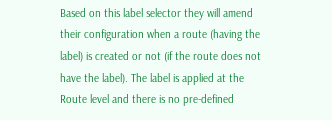Based on this label selector they will amend their configuration when a route (having the label) is created or not (if the route does not have the label). The label is applied at the Route level and there is no pre-defined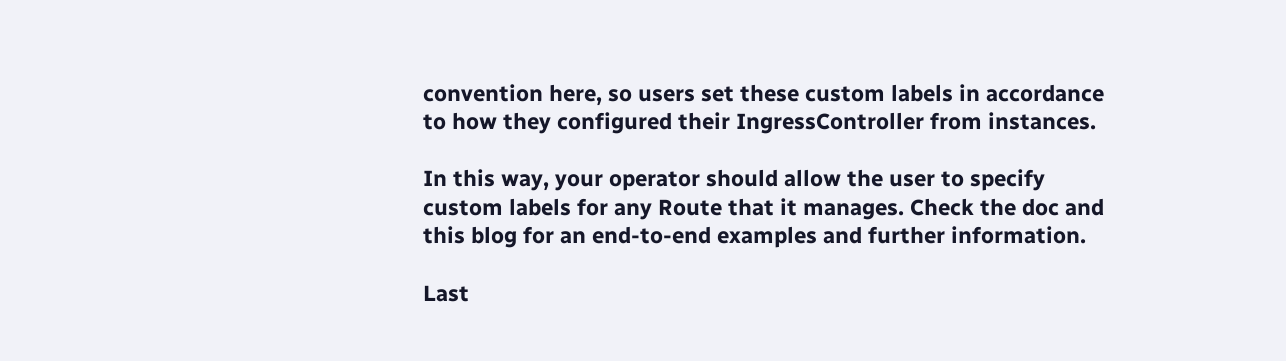convention here, so users set these custom labels in accordance to how they configured their IngressController from instances.

In this way, your operator should allow the user to specify custom labels for any Route that it manages. Check the doc and this blog for an end-to-end examples and further information.

Last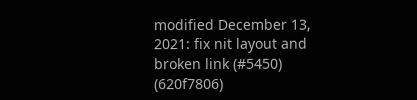modified December 13, 2021: fix nit layout and broken link (#5450) (620f7806)